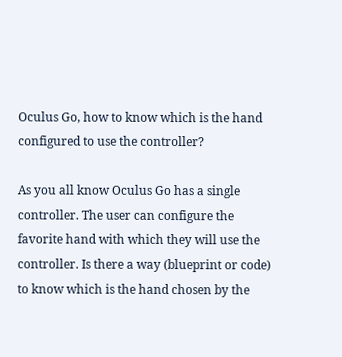Oculus Go, how to know which is the hand configured to use the controller?

As you all know Oculus Go has a single controller. The user can configure the favorite hand with which they will use the controller. Is there a way (blueprint or code) to know which is the hand chosen by the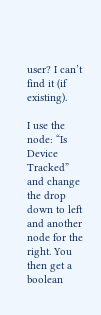user? I can’t find it (if existing).

I use the node: “Is Device Tracked” and change the drop down to left and another node for the right. You then get a boolean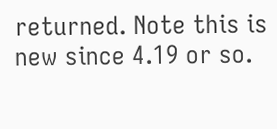returned. Note this is new since 4.19 or so.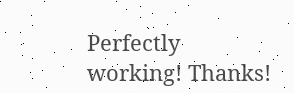Perfectly working! Thanks!